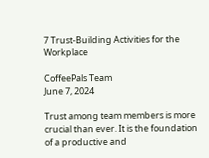7 Trust-Building Activities for the Workplace

CoffeePals Team
June 7, 2024

Trust among team members is more crucial than ever. It is the foundation of a productive and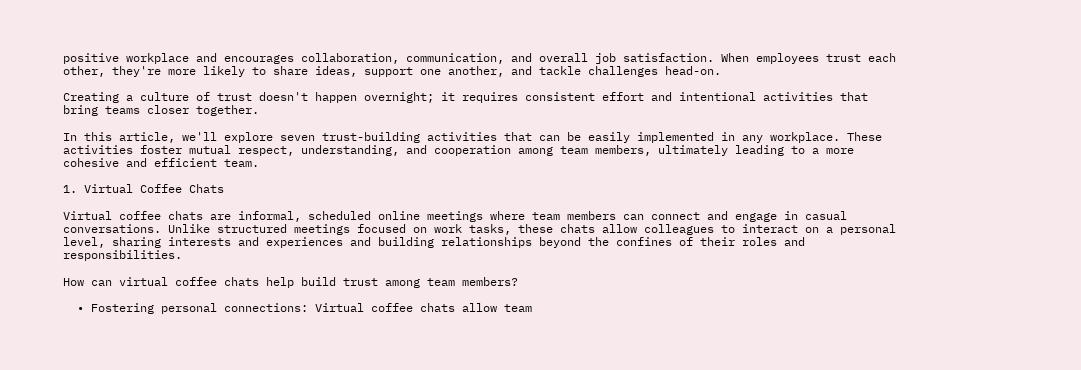positive workplace and encourages collaboration, communication, and overall job satisfaction. When employees trust each other, they're more likely to share ideas, support one another, and tackle challenges head-on.

Creating a culture of trust doesn't happen overnight; it requires consistent effort and intentional activities that bring teams closer together.

In this article, we'll explore seven trust-building activities that can be easily implemented in any workplace. These activities foster mutual respect, understanding, and cooperation among team members, ultimately leading to a more cohesive and efficient team.

1. Virtual Coffee Chats

Virtual coffee chats are informal, scheduled online meetings where team members can connect and engage in casual conversations. Unlike structured meetings focused on work tasks, these chats allow colleagues to interact on a personal level, sharing interests and experiences and building relationships beyond the confines of their roles and responsibilities.

How can virtual coffee chats help build trust among team members?

  • Fostering personal connections: Virtual coffee chats allow team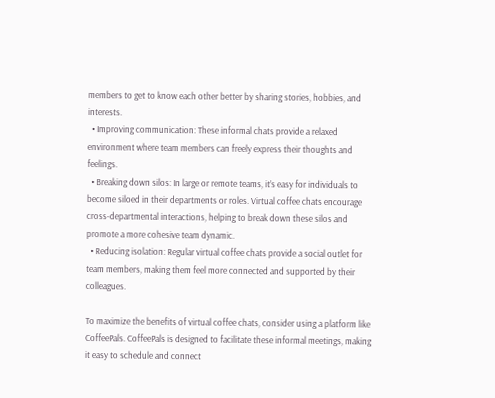members to get to know each other better by sharing stories, hobbies, and interests.
  • Improving communication: These informal chats provide a relaxed environment where team members can freely express their thoughts and feelings.
  • Breaking down silos: In large or remote teams, it’s easy for individuals to become siloed in their departments or roles. Virtual coffee chats encourage cross-departmental interactions, helping to break down these silos and promote a more cohesive team dynamic.
  • Reducing isolation: Regular virtual coffee chats provide a social outlet for team members, making them feel more connected and supported by their colleagues.

To maximize the benefits of virtual coffee chats, consider using a platform like CoffeePals. CoffeePals is designed to facilitate these informal meetings, making it easy to schedule and connect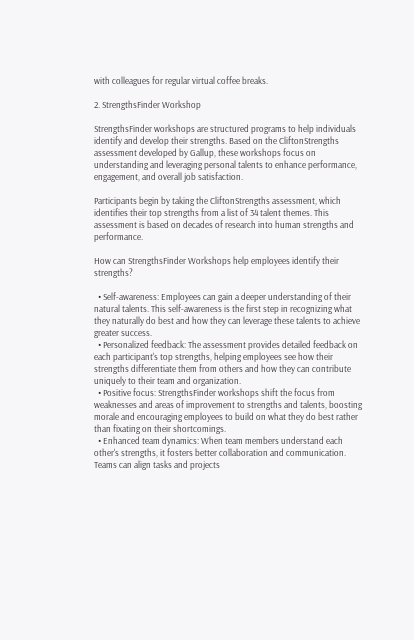with colleagues for regular virtual coffee breaks.

2. StrengthsFinder Workshop

StrengthsFinder workshops are structured programs to help individuals identify and develop their strengths. Based on the CliftonStrengths assessment developed by Gallup, these workshops focus on understanding and leveraging personal talents to enhance performance, engagement, and overall job satisfaction.

Participants begin by taking the CliftonStrengths assessment, which identifies their top strengths from a list of 34 talent themes. This assessment is based on decades of research into human strengths and performance.

How can StrengthsFinder Workshops help employees identify their strengths?

  • Self-awareness: Employees can gain a deeper understanding of their natural talents. This self-awareness is the first step in recognizing what they naturally do best and how they can leverage these talents to achieve greater success.
  • Personalized feedback: The assessment provides detailed feedback on each participant's top strengths, helping employees see how their strengths differentiate them from others and how they can contribute uniquely to their team and organization.
  • Positive focus: StrengthsFinder workshops shift the focus from weaknesses and areas of improvement to strengths and talents, boosting morale and encouraging employees to build on what they do best rather than fixating on their shortcomings.
  • Enhanced team dynamics: When team members understand each other's strengths, it fosters better collaboration and communication. Teams can align tasks and projects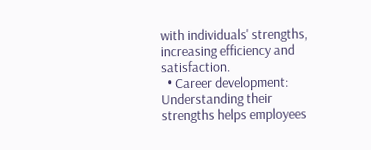with individuals' strengths, increasing efficiency and satisfaction.
  • Career development: Understanding their strengths helps employees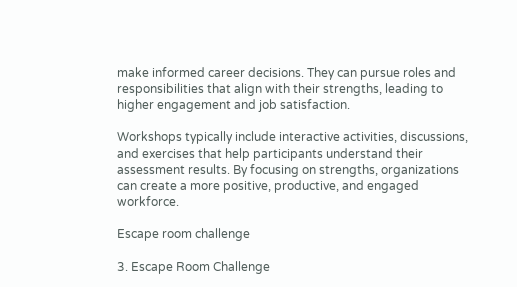make informed career decisions. They can pursue roles and responsibilities that align with their strengths, leading to higher engagement and job satisfaction.

Workshops typically include interactive activities, discussions, and exercises that help participants understand their assessment results. By focusing on strengths, organizations can create a more positive, productive, and engaged workforce.

Escape room challenge

3. Escape Room Challenge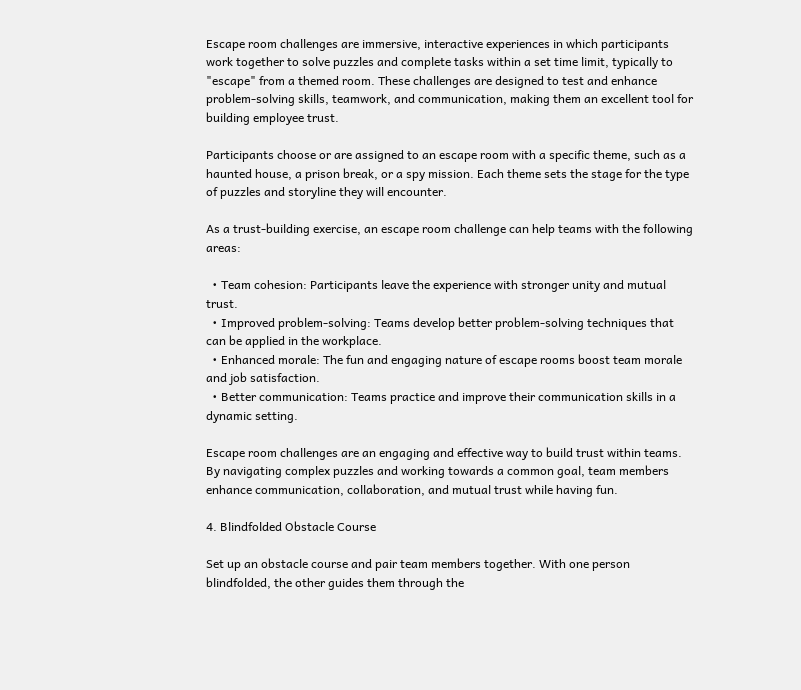Escape room challenges are immersive, interactive experiences in which participants work together to solve puzzles and complete tasks within a set time limit, typically to "escape" from a themed room. These challenges are designed to test and enhance problem-solving skills, teamwork, and communication, making them an excellent tool for building employee trust.

Participants choose or are assigned to an escape room with a specific theme, such as a haunted house, a prison break, or a spy mission. Each theme sets the stage for the type of puzzles and storyline they will encounter.

As a trust-building exercise, an escape room challenge can help teams with the following areas:

  • Team cohesion: Participants leave the experience with stronger unity and mutual trust.
  • Improved problem-solving: Teams develop better problem-solving techniques that can be applied in the workplace.
  • Enhanced morale: The fun and engaging nature of escape rooms boost team morale and job satisfaction.
  • Better communication: Teams practice and improve their communication skills in a dynamic setting.

Escape room challenges are an engaging and effective way to build trust within teams. By navigating complex puzzles and working towards a common goal, team members enhance communication, collaboration, and mutual trust while having fun.

4. Blindfolded Obstacle Course

Set up an obstacle course and pair team members together. With one person blindfolded, the other guides them through the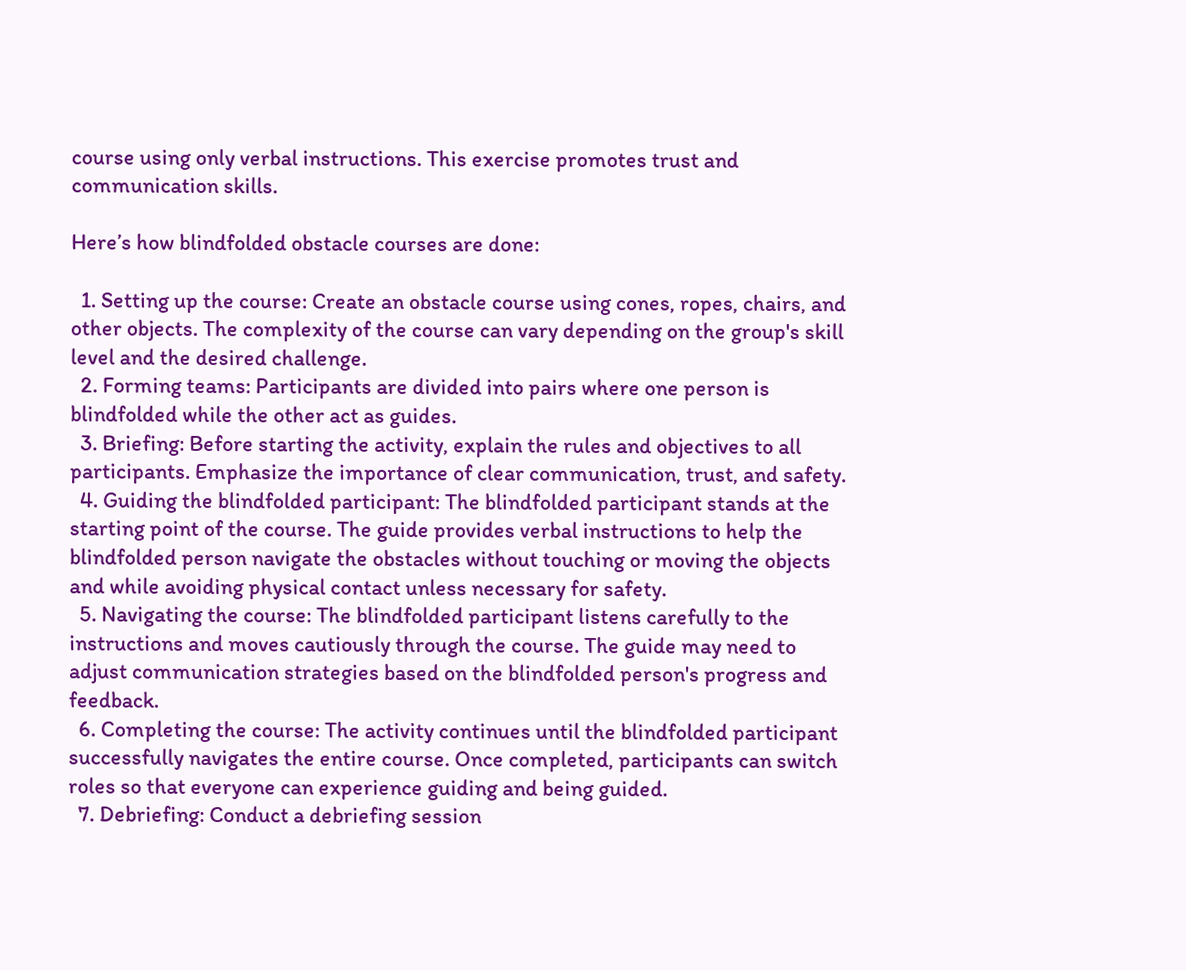course using only verbal instructions. This exercise promotes trust and communication skills.

Here’s how blindfolded obstacle courses are done:

  1. Setting up the course: Create an obstacle course using cones, ropes, chairs, and other objects. The complexity of the course can vary depending on the group's skill level and the desired challenge.
  2. Forming teams: Participants are divided into pairs where one person is blindfolded while the other act as guides.
  3. Briefing: Before starting the activity, explain the rules and objectives to all participants. Emphasize the importance of clear communication, trust, and safety.
  4. Guiding the blindfolded participant: The blindfolded participant stands at the starting point of the course. The guide provides verbal instructions to help the blindfolded person navigate the obstacles without touching or moving the objects and while avoiding physical contact unless necessary for safety.
  5. Navigating the course: The blindfolded participant listens carefully to the instructions and moves cautiously through the course. The guide may need to adjust communication strategies based on the blindfolded person's progress and feedback.
  6. Completing the course: The activity continues until the blindfolded participant successfully navigates the entire course. Once completed, participants can switch roles so that everyone can experience guiding and being guided.
  7. Debriefing: Conduct a debriefing session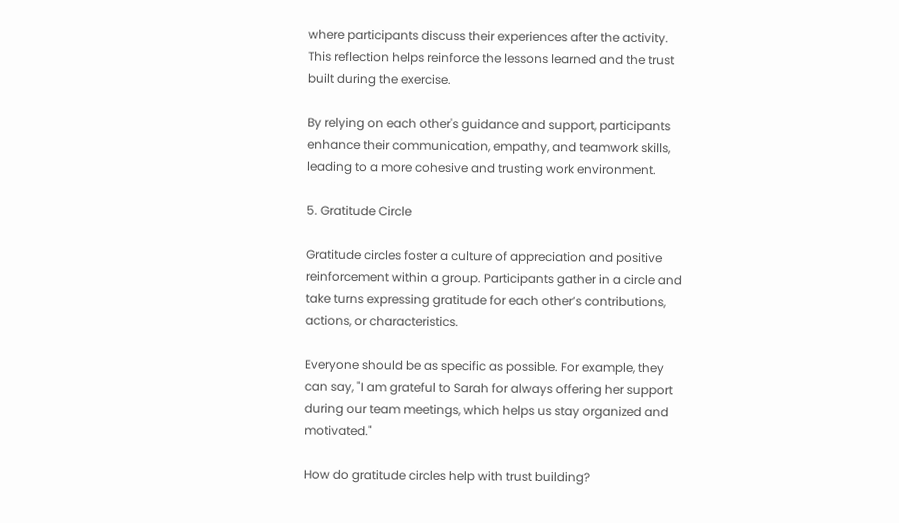where participants discuss their experiences after the activity. This reflection helps reinforce the lessons learned and the trust built during the exercise.

By relying on each other's guidance and support, participants enhance their communication, empathy, and teamwork skills, leading to a more cohesive and trusting work environment.

5. Gratitude Circle

Gratitude circles foster a culture of appreciation and positive reinforcement within a group. Participants gather in a circle and take turns expressing gratitude for each other’s contributions, actions, or characteristics.

Everyone should be as specific as possible. For example, they can say, "I am grateful to Sarah for always offering her support during our team meetings, which helps us stay organized and motivated."

How do gratitude circles help with trust building?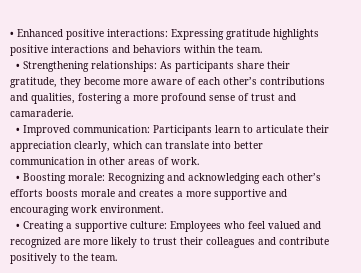• Enhanced positive interactions: Expressing gratitude highlights positive interactions and behaviors within the team.
  • Strengthening relationships: As participants share their gratitude, they become more aware of each other’s contributions and qualities, fostering a more profound sense of trust and camaraderie.
  • Improved communication: Participants learn to articulate their appreciation clearly, which can translate into better communication in other areas of work.
  • Boosting morale: Recognizing and acknowledging each other’s efforts boosts morale and creates a more supportive and encouraging work environment.
  • Creating a supportive culture: Employees who feel valued and recognized are more likely to trust their colleagues and contribute positively to the team.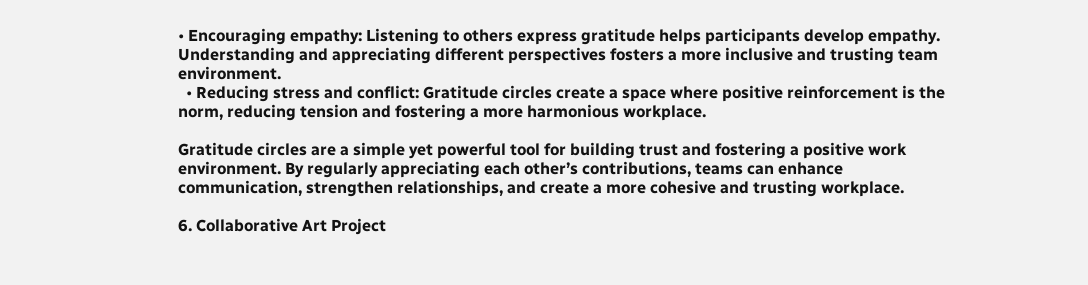• Encouraging empathy: Listening to others express gratitude helps participants develop empathy. Understanding and appreciating different perspectives fosters a more inclusive and trusting team environment.
  • Reducing stress and conflict: Gratitude circles create a space where positive reinforcement is the norm, reducing tension and fostering a more harmonious workplace.

Gratitude circles are a simple yet powerful tool for building trust and fostering a positive work environment. By regularly appreciating each other’s contributions, teams can enhance communication, strengthen relationships, and create a more cohesive and trusting workplace.

6. Collaborative Art Project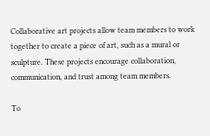Collaborative art projects allow team members to work together to create a piece of art, such as a mural or sculpture. These projects encourage collaboration, communication, and trust among team members.

To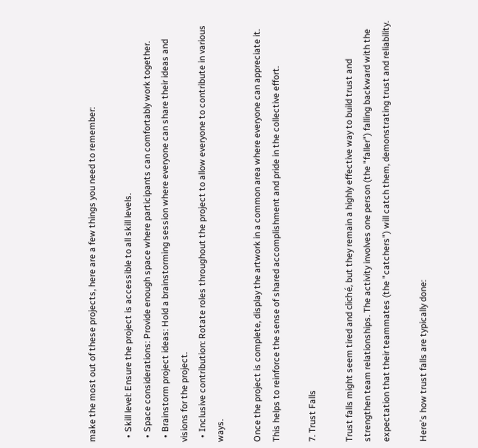make the most out of these projects, here are a few things you need to remember:

  • Skill level: Ensure the project is accessible to all skill levels.
  • Space considerations: Provide enough space where participants can comfortably work together.
  • Brainstorm project ideas: Hold a brainstorming session where everyone can share their ideas and visions for the project.
  • Inclusive contribution: Rotate roles throughout the project to allow everyone to contribute in various ways.

Once the project is complete, display the artwork in a common area where everyone can appreciate it. This helps to reinforce the sense of shared accomplishment and pride in the collective effort.

7. Trust Falls

Trust falls might seem tired and cliché, but they remain a highly effective way to build trust and strengthen team relationships. The activity involves one person (the "faller") falling backward with the expectation that their teammates (the "catchers") will catch them, demonstrating trust and reliability.

Here’s how trust falls are typically done: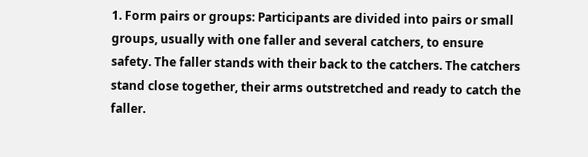1. Form pairs or groups: Participants are divided into pairs or small groups, usually with one faller and several catchers, to ensure safety. The faller stands with their back to the catchers. The catchers stand close together, their arms outstretched and ready to catch the faller.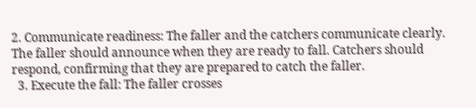2. Communicate readiness: The faller and the catchers communicate clearly. The faller should announce when they are ready to fall. Catchers should respond, confirming that they are prepared to catch the faller.
  3. Execute the fall: The faller crosses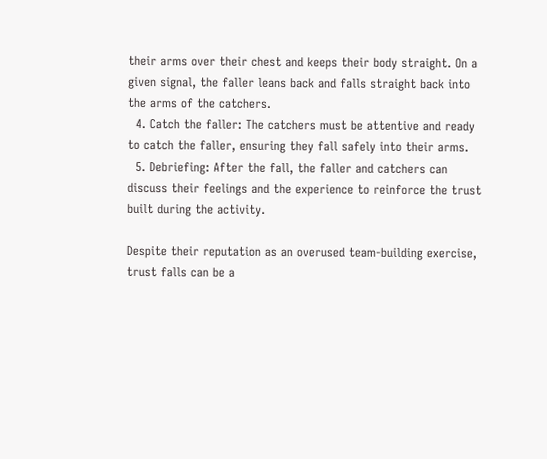their arms over their chest and keeps their body straight. On a given signal, the faller leans back and falls straight back into the arms of the catchers.
  4. Catch the faller: The catchers must be attentive and ready to catch the faller, ensuring they fall safely into their arms.
  5. Debriefing: After the fall, the faller and catchers can discuss their feelings and the experience to reinforce the trust built during the activity.

Despite their reputation as an overused team-building exercise, trust falls can be a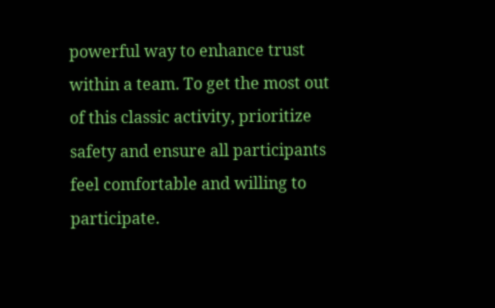powerful way to enhance trust within a team. To get the most out of this classic activity, prioritize safety and ensure all participants feel comfortable and willing to participate.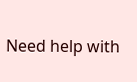Need help with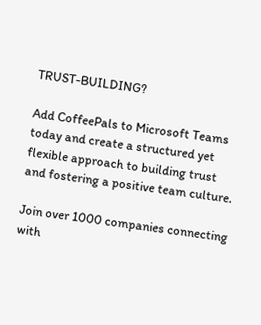TRUST-BUILDING?

Add CoffeePals to Microsoft Teams today and create a structured yet flexible approach to building trust and fostering a positive team culture.

Join over 1000 companies connecting with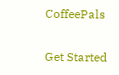CoffeePals

Get Started